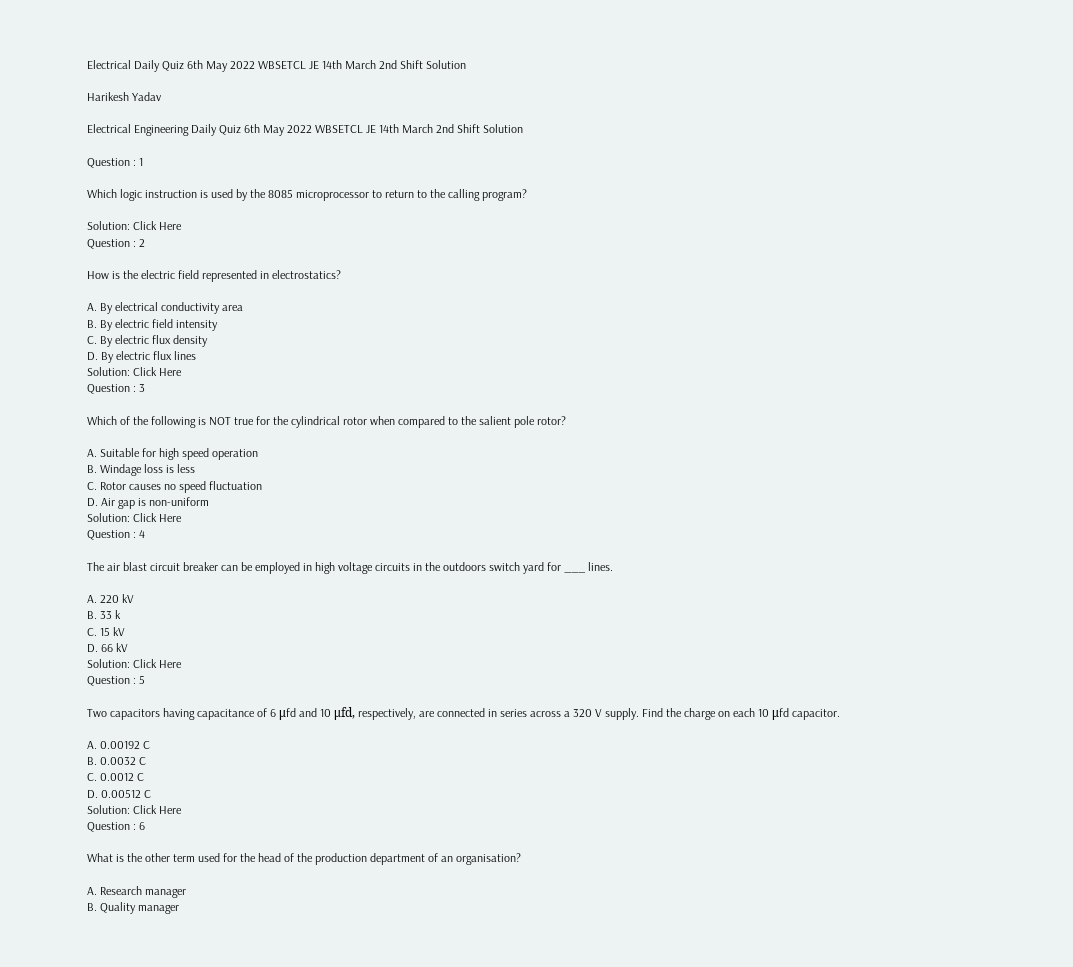Electrical Daily Quiz 6th May 2022 WBSETCL JE 14th March 2nd Shift Solution

Harikesh Yadav

Electrical Engineering Daily Quiz 6th May 2022 WBSETCL JE 14th March 2nd Shift Solution

Question : 1

Which logic instruction is used by the 8085 microprocessor to return to the calling program?

Solution: Click Here
Question : 2

How is the electric field represented in electrostatics?

A. By electrical conductivity area
B. By electric field intensity
C. By electric flux density
D. By electric flux lines
Solution: Click Here
Question : 3

Which of the following is NOT true for the cylindrical rotor when compared to the salient pole rotor?

A. Suitable for high speed operation
B. Windage loss is less
C. Rotor causes no speed fluctuation
D. Air gap is non-uniform
Solution: Click Here
Question : 4

The air blast circuit breaker can be employed in high voltage circuits in the outdoors switch yard for ___ lines.

A. 220 kV
B. 33 k
C. 15 kV
D. 66 kV
Solution: Click Here
Question : 5

Two capacitors having capacitance of 6 μfd and 10 μfd, respectively, are connected in series across a 320 V supply. Find the charge on each 10 μfd capacitor.

A. 0.00192 C
B. 0.0032 C
C. 0.0012 C
D. 0.00512 C
Solution: Click Here
Question : 6

What is the other term used for the head of the production department of an organisation?

A. Research manager
B. Quality manager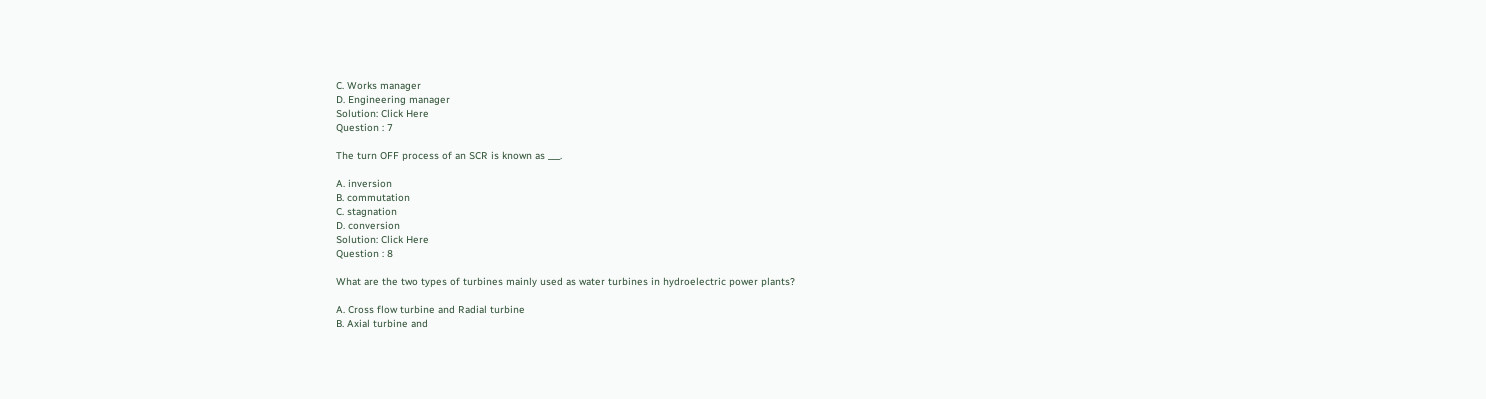C. Works manager
D. Engineering manager
Solution: Click Here
Question : 7

The turn OFF process of an SCR is known as ___.

A. inversion
B. commutation
C. stagnation
D. conversion
Solution: Click Here
Question : 8

What are the two types of turbines mainly used as water turbines in hydroelectric power plants?

A. Cross flow turbine and Radial turbine
B. Axial turbine and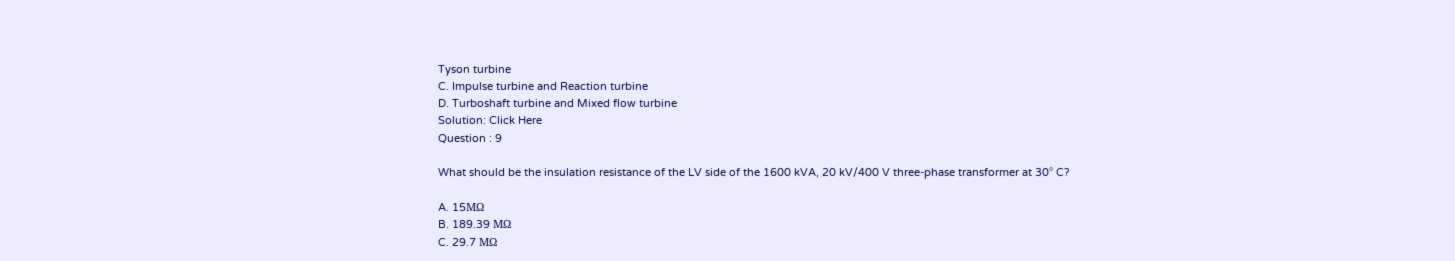Tyson turbine
C. Impulse turbine and Reaction turbine
D. Turboshaft turbine and Mixed flow turbine
Solution: Click Here
Question : 9

What should be the insulation resistance of the LV side of the 1600 kVA, 20 kV/400 V three-phase transformer at 30° C?

A. 15MΩ
B. 189.39 MΩ
C. 29.7 MΩ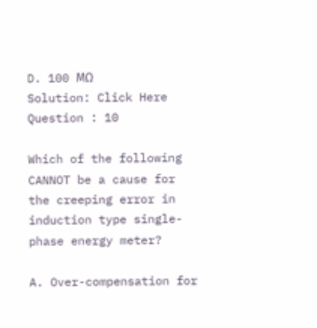D. 100 MΩ
Solution: Click Here
Question : 10

Which of the following CANNOT be a cause for the creeping error in induction type single-phase energy meter?

A. Over-compensation for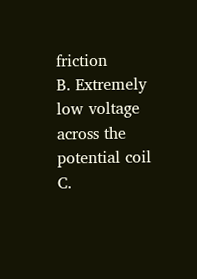friction
B. Extremely low voltage across the potential coil
C.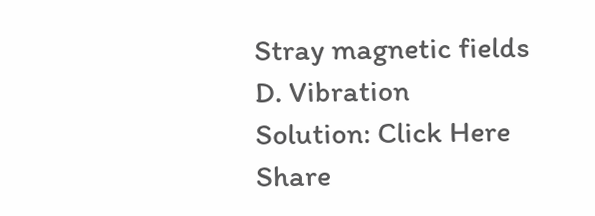Stray magnetic fields
D. Vibration
Solution: Click Here
Share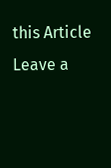this Article
Leave a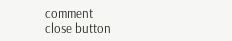comment
close button